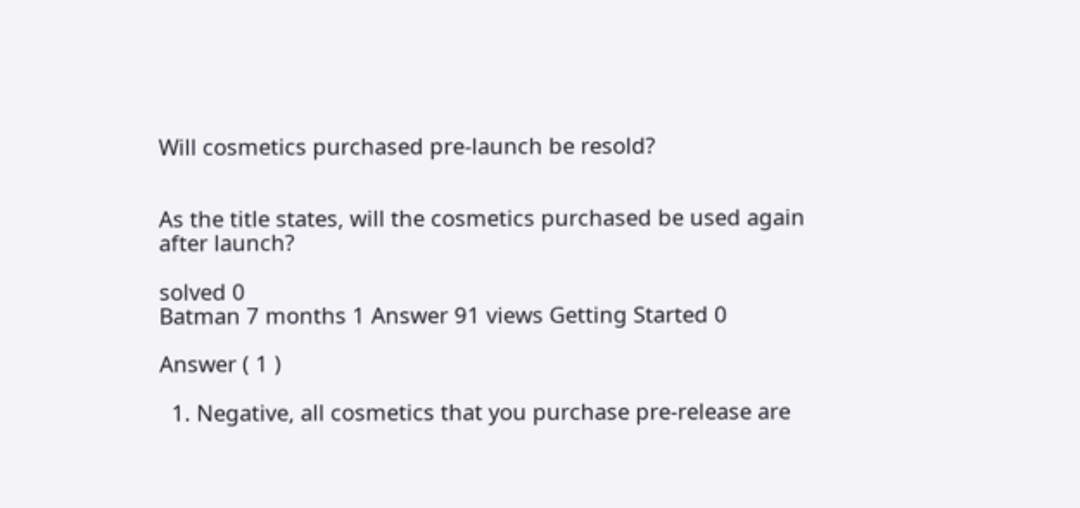Will cosmetics purchased pre-launch be resold?


As the title states, will the cosmetics purchased be used again after launch?

solved 0
Batman 7 months 1 Answer 91 views Getting Started 0

Answer ( 1 )

  1. Negative, all cosmetics that you purchase pre-release are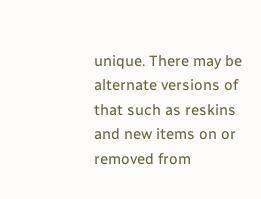unique. There may be alternate versions of that such as reskins and new items on or removed from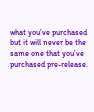what you’ve purchased but it will never be the same one that you’ve purchased pre-release.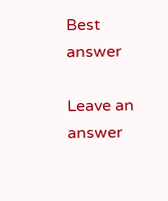Best answer

Leave an answer